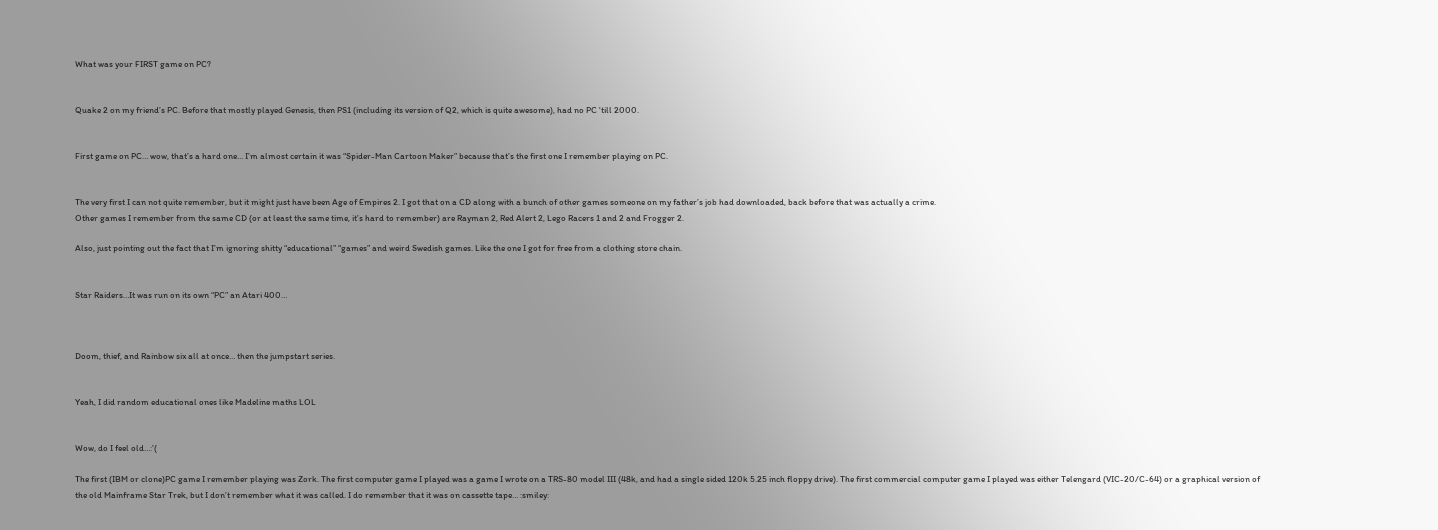What was your FIRST game on PC?


Quake 2 on my friend’s PC. Before that mostly played Genesis, then PS1 (including its version of Q2, which is quite awesome), had no PC 'till 2000.


First game on PC… wow, that’s a hard one… I’m almost certain it was “Spider-Man Cartoon Maker” because that’s the first one I remember playing on PC.


The very first I can not quite remember, but it might just have been Age of Empires 2. I got that on a CD along with a bunch of other games someone on my father’s job had downloaded, back before that was actually a crime.
Other games I remember from the same CD (or at least the same time, it’s hard to remember) are Rayman 2, Red Alert 2, Lego Racers 1 and 2 and Frogger 2.

Also, just pointing out the fact that I’m ignoring shitty “educational” “games” and weird Swedish games. Like the one I got for free from a clothing store chain.


Star Raiders…It was run on its own “PC” an Atari 400…



Doom, thief, and Rainbow six all at once… then the jumpstart series.


Yeah, I did random educational ones like Madeline maths LOL


Wow, do I feel old…:’(

The first (IBM or clone)PC game I remember playing was Zork. The first computer game I played was a game I wrote on a TRS-80 model III (48k, and had a single sided 120k 5.25 inch floppy drive). The first commercial computer game I played was either Telengard (VIC-20/C-64) or a graphical version of the old Mainframe Star Trek, but I don’t remember what it was called. I do remember that it was on cassette tape… :smiley: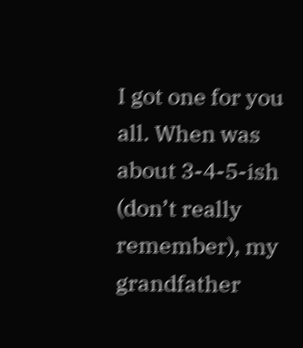I got one for you all. When was about 3-4-5-ish (don’t really remember), my grandfather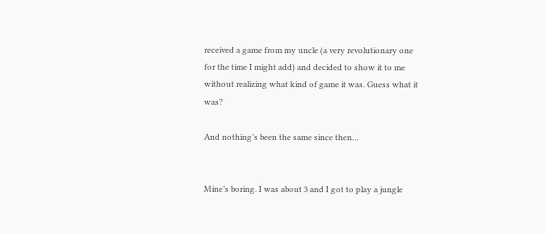received a game from my uncle (a very revolutionary one for the time I might add) and decided to show it to me without realizing what kind of game it was. Guess what it was?

And nothing’s been the same since then…


Mine’s boring. I was about 3 and I got to play a jungle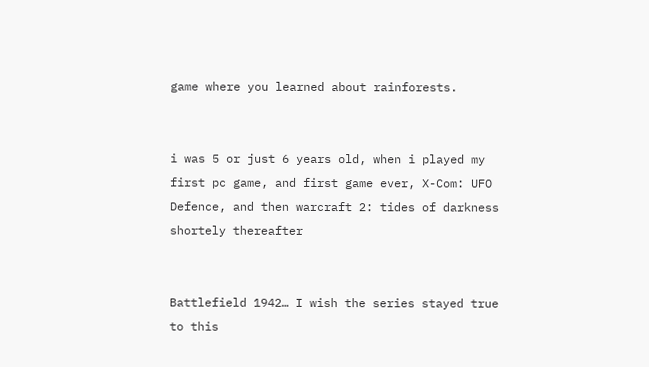game where you learned about rainforests.


i was 5 or just 6 years old, when i played my first pc game, and first game ever, X-Com: UFO Defence, and then warcraft 2: tides of darkness shortely thereafter


Battlefield 1942… I wish the series stayed true to this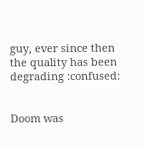guy, ever since then the quality has been degrading :confused:


Doom was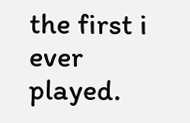the first i ever played.